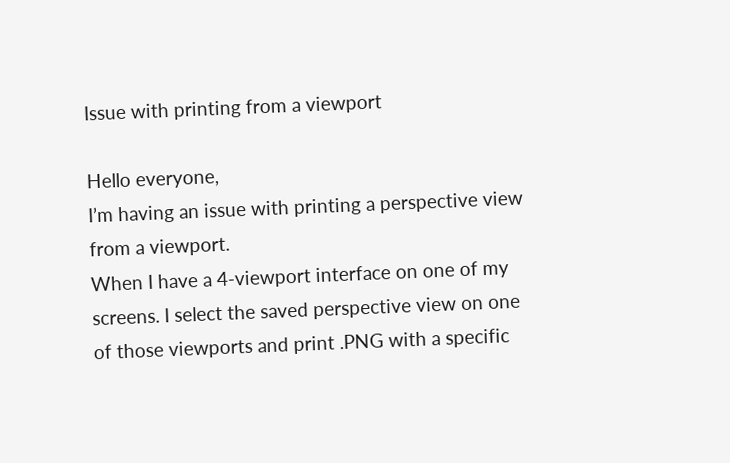Issue with printing from a viewport

Hello everyone,
I’m having an issue with printing a perspective view from a viewport.
When I have a 4-viewport interface on one of my screens. I select the saved perspective view on one of those viewports and print .PNG with a specific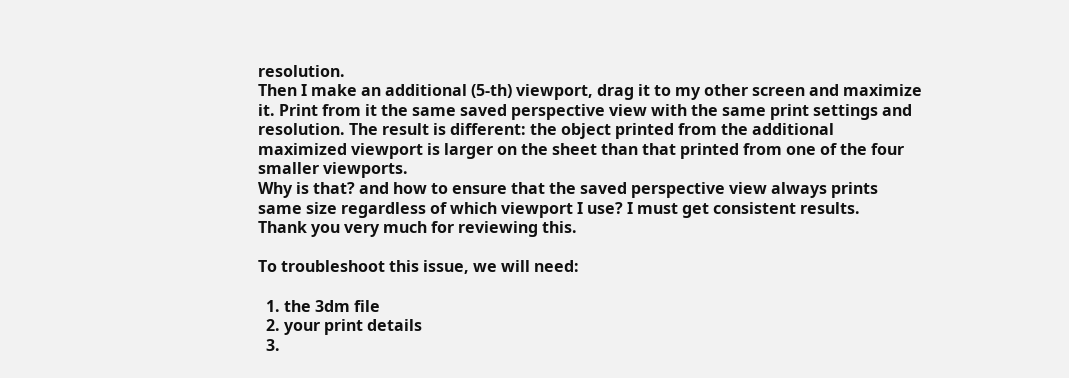resolution.
Then I make an additional (5-th) viewport, drag it to my other screen and maximize it. Print from it the same saved perspective view with the same print settings and resolution. The result is different: the object printed from the additional maximized viewport is larger on the sheet than that printed from one of the four smaller viewports.
Why is that? and how to ensure that the saved perspective view always prints same size regardless of which viewport I use? I must get consistent results.
Thank you very much for reviewing this.

To troubleshoot this issue, we will need:

  1. the 3dm file
  2. your print details
  3.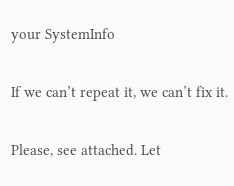your SystemInfo

If we can’t repeat it, we can’t fix it.

Please, see attached. Let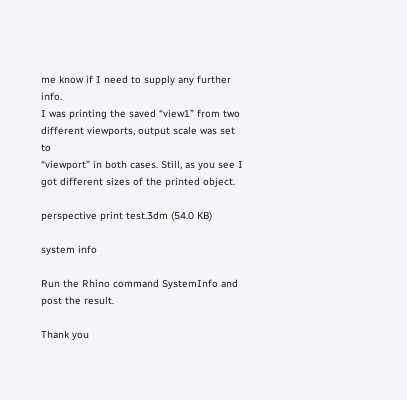me know if I need to supply any further info.
I was printing the saved “view1” from two different viewports, output scale was set to
“viewport” in both cases. Still, as you see I got different sizes of the printed object.

perspective print test.3dm (54.0 KB)

system info

Run the Rhino command SystemInfo and post the result.

Thank you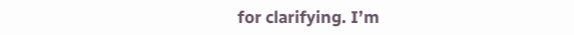for clarifying. I’m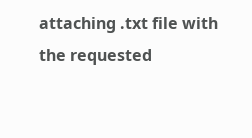attaching .txt file with the requested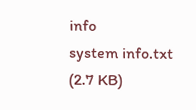info
system info.txt (2.7 KB)